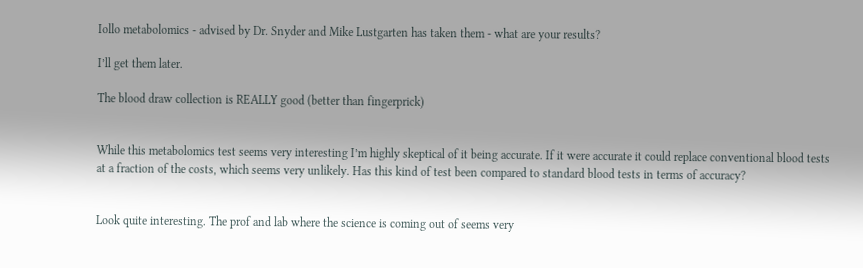Iollo metabolomics - advised by Dr. Snyder and Mike Lustgarten has taken them - what are your results?

I’ll get them later.

The blood draw collection is REALLY good (better than fingerprick)


While this metabolomics test seems very interesting I’m highly skeptical of it being accurate. If it were accurate it could replace conventional blood tests at a fraction of the costs, which seems very unlikely. Has this kind of test been compared to standard blood tests in terms of accuracy?


Look quite interesting. The prof and lab where the science is coming out of seems very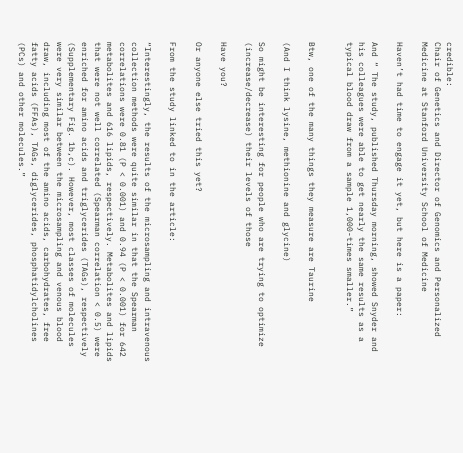credible:
Chair of Genetics and Director of Genomics and Personalized Medicine at Stanford University School of Medicine

Haven’t had time to engage it yet, but here is a paper:

And “ The study, published Thursday morning, showed Snyder and his colleagues were able to get nearly the same results as a typical blood draw from a sample 1,000-times smaller.”


Btw, one of the many things they measure are Taurine

(And I think lysine, methionine and glycine)

So might be interesting for people who are trying to optimize (increase/decrease) their levels of those

Have you?

Or anyone else tried this yet?

From the study linked to in the article:

“Interestingly, the results of the microsampling and intravenous collection methods were quite similar in that the Spearman correlations were 0.81 (P < 0.001) and 0.94 (P < 0.001) for 642 metabolites and 616 lipids, respectively. Metabolites and lipids that were not well correlated (Spearman correlation < 0.5) were enriched for amino acids and triglycerides (TAGs), respectively (Supplementary Fig. 1b,c). However, most classes of molecules were very similar between the microsampling and venous blood draw, including most of the amino acids, carbohydrates, free fatty acids (FFAs), TAGs, diglycerides, phosphatidylcholines (PCs) and other molecules.”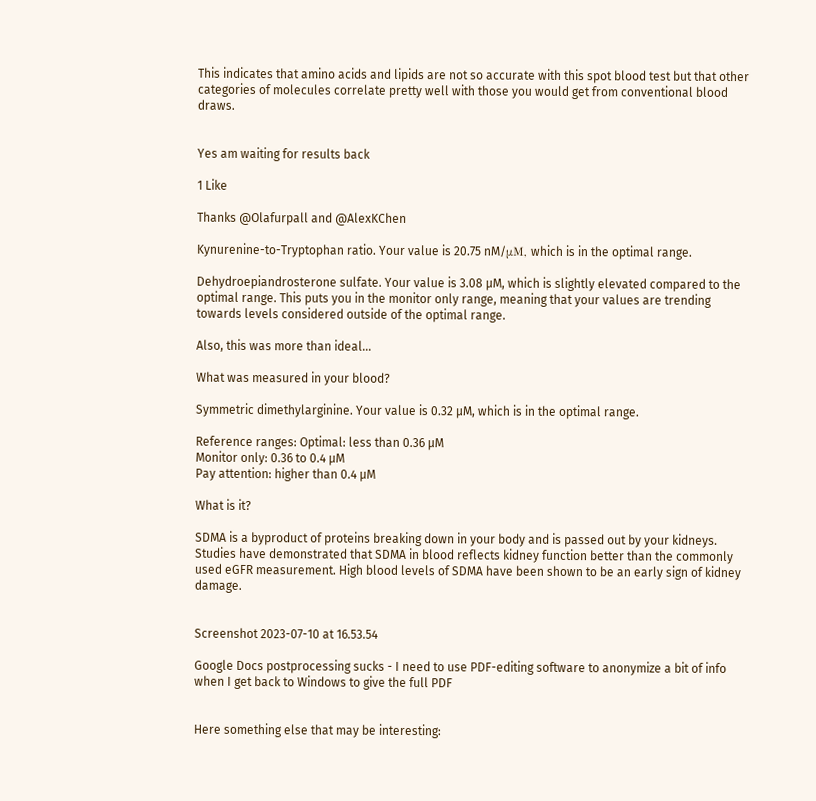This indicates that amino acids and lipids are not so accurate with this spot blood test but that other categories of molecules correlate pretty well with those you would get from conventional blood draws.


Yes am waiting for results back

1 Like

Thanks @Olafurpall and @AlexKChen

Kynurenine-to-Tryptophan ratio. Your value is 20.75 nM/μM, which is in the optimal range.

Dehydroepiandrosterone sulfate. Your value is 3.08 µM, which is slightly elevated compared to the optimal range. This puts you in the monitor only range, meaning that your values are trending towards levels considered outside of the optimal range.

Also, this was more than ideal…

What was measured in your blood?

Symmetric dimethylarginine. Your value is 0.32 µM, which is in the optimal range.

Reference ranges: Optimal: less than 0.36 µM
Monitor only: 0.36 to 0.4 µM
Pay attention: higher than 0.4 µM

What is it?

SDMA is a byproduct of proteins breaking down in your body and is passed out by your kidneys. Studies have demonstrated that SDMA in blood reflects kidney function better than the commonly used eGFR measurement. High blood levels of SDMA have been shown to be an early sign of kidney damage.


Screenshot 2023-07-10 at 16.53.54

Google Docs postprocessing sucks - I need to use PDF-editing software to anonymize a bit of info when I get back to Windows to give the full PDF


Here something else that may be interesting: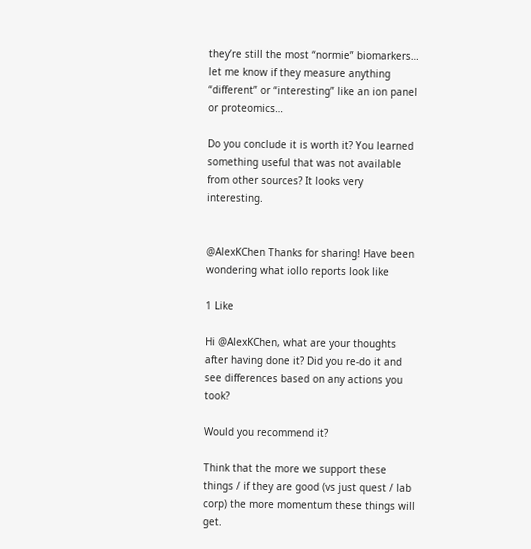they’re still the most “normie” biomarkers… let me know if they measure anything “different” or “interesting” like an ion panel or proteomics…

Do you conclude it is worth it? You learned something useful that was not available from other sources? It looks very interesting.


@AlexKChen Thanks for sharing! Have been wondering what iollo reports look like

1 Like

Hi @AlexKChen, what are your thoughts after having done it? Did you re-do it and see differences based on any actions you took?

Would you recommend it?

Think that the more we support these things / if they are good (vs just quest / lab corp) the more momentum these things will get.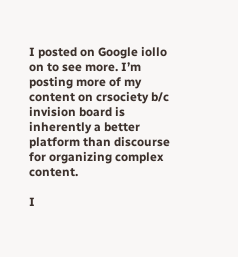I posted on Google iollo on to see more. I’m posting more of my content on crsociety b/c invision board is inherently a better platform than discourse for organizing complex content.

I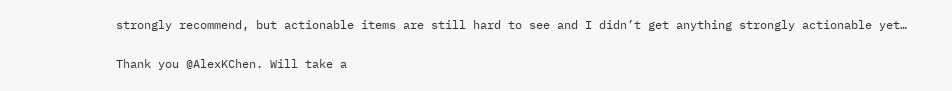strongly recommend, but actionable items are still hard to see and I didn’t get anything strongly actionable yet…


Thank you @AlexKChen. Will take a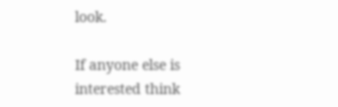look.

If anyone else is interested think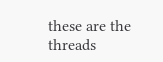these are the threads